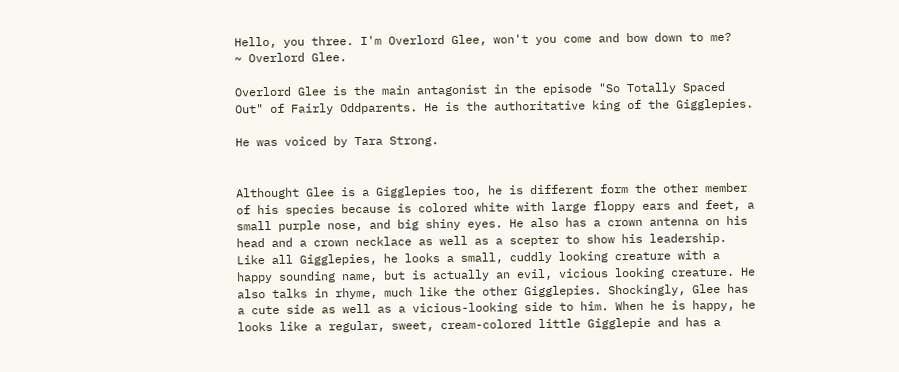Hello, you three. I'm Overlord Glee, won't you come and bow down to me?
~ Overlord Glee.

Overlord Glee is the main antagonist in the episode "So Totally Spaced Out" of Fairly Oddparents. He is the authoritative king of the Gigglepies.

He was voiced by Tara Strong.


Althought Glee is a Gigglepies too, he is different form the other member of his species because is colored white with large floppy ears and feet, a small purple nose, and big shiny eyes. He also has a crown antenna on his head and a crown necklace as well as a scepter to show his leadership. Like all Gigglepies, he looks a small, cuddly looking creature with a happy sounding name, but is actually an evil, vicious looking creature. He also talks in rhyme, much like the other Gigglepies. Shockingly, Glee has a cute side as well as a vicious-looking side to him. When he is happy, he looks like a regular, sweet, cream-colored little Gigglepie and has a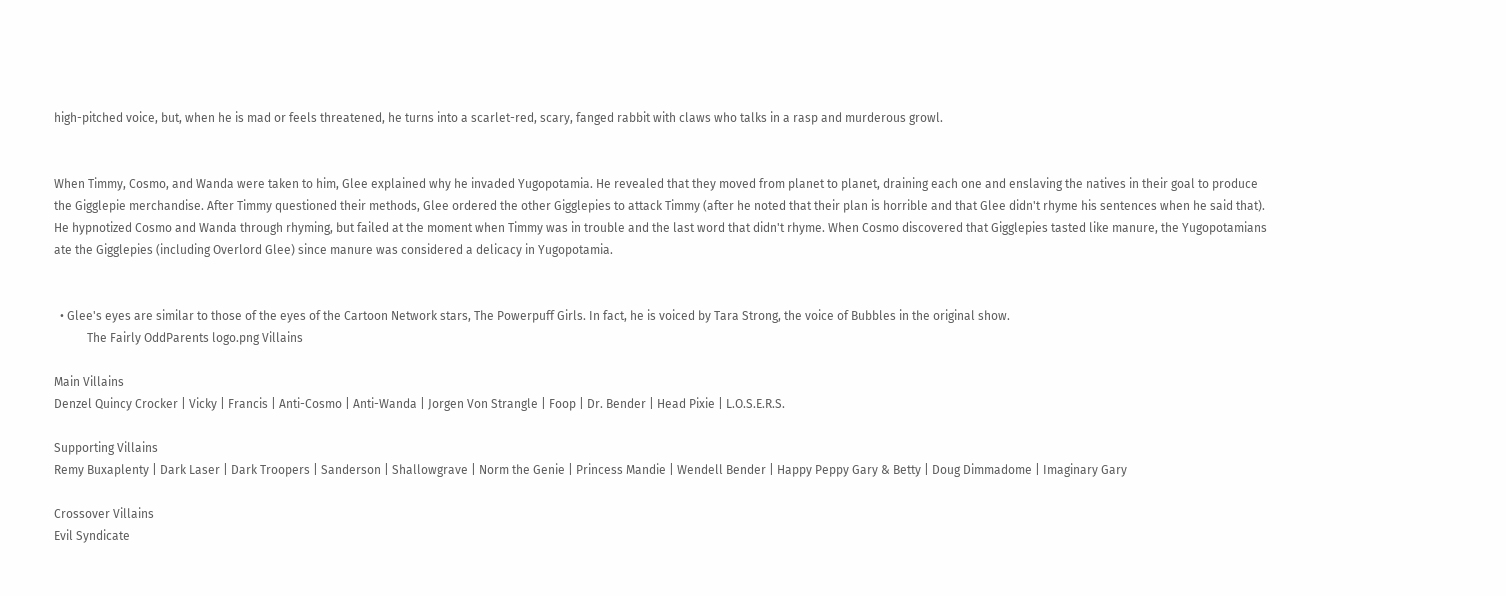high-pitched voice, but, when he is mad or feels threatened, he turns into a scarlet-red, scary, fanged rabbit with claws who talks in a rasp and murderous growl.


When Timmy, Cosmo, and Wanda were taken to him, Glee explained why he invaded Yugopotamia. He revealed that they moved from planet to planet, draining each one and enslaving the natives in their goal to produce the Gigglepie merchandise. After Timmy questioned their methods, Glee ordered the other Gigglepies to attack Timmy (after he noted that their plan is horrible and that Glee didn't rhyme his sentences when he said that). He hypnotized Cosmo and Wanda through rhyming, but failed at the moment when Timmy was in trouble and the last word that didn't rhyme. When Cosmo discovered that Gigglepies tasted like manure, the Yugopotamians ate the Gigglepies (including Overlord Glee) since manure was considered a delicacy in Yugopotamia.


  • Glee's eyes are similar to those of the eyes of the Cartoon Network stars, The Powerpuff Girls. In fact, he is voiced by Tara Strong, the voice of Bubbles in the original show.
           The Fairly OddParents logo.png Villains

Main Villains
Denzel Quincy Crocker | Vicky | Francis | Anti-Cosmo | Anti-Wanda | Jorgen Von Strangle | Foop | Dr. Bender | Head Pixie | L.O.S.E.R.S.

Supporting Villains
Remy Buxaplenty | Dark Laser | Dark Troopers | Sanderson | Shallowgrave | Norm the Genie | Princess Mandie | Wendell Bender | Happy Peppy Gary & Betty | Doug Dimmadome | Imaginary Gary

Crossover Villains
Evil Syndicate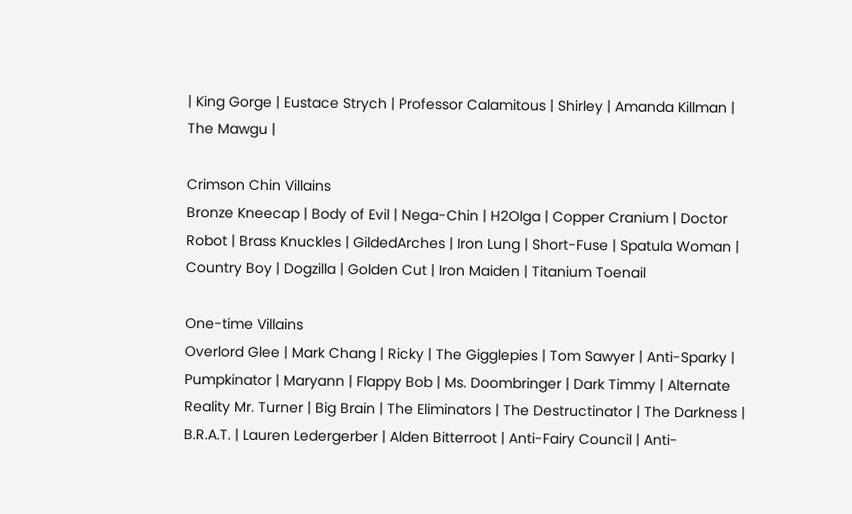| King Gorge | Eustace Strych | Professor Calamitous | Shirley | Amanda Killman | The Mawgu |

Crimson Chin Villains
Bronze Kneecap | Body of Evil | Nega-Chin | H2Olga | Copper Cranium | Doctor Robot | Brass Knuckles | GildedArches | Iron Lung | Short-Fuse | Spatula Woman | Country Boy | Dogzilla | Golden Cut | Iron Maiden | Titanium Toenail

One-time Villains
Overlord Glee | Mark Chang | Ricky | The Gigglepies | Tom Sawyer | Anti-Sparky | Pumpkinator | Maryann | Flappy Bob | Ms. Doombringer | Dark Timmy | Alternate Reality Mr. Turner | Big Brain | The Eliminators | The Destructinator | The Darkness | B.R.A.T. | Lauren Ledergerber | Alden Bitterroot | Anti-Fairy Council | Anti-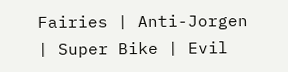Fairies | Anti-Jorgen | Super Bike | Evil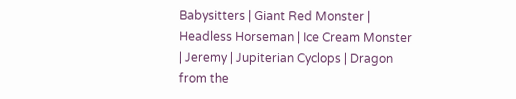Babysitters | Giant Red Monster | Headless Horseman | Ice Cream Monster | Jeremy | Jupiterian Cyclops | Dragon from the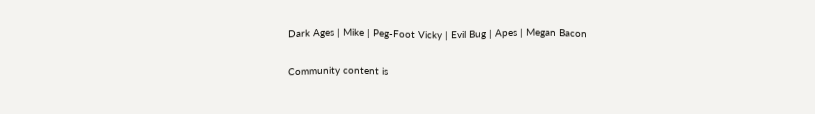Dark Ages | Mike | Peg-Foot Vicky | Evil Bug | Apes | Megan Bacon

Community content is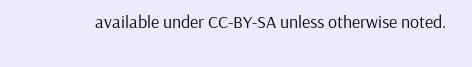available under CC-BY-SA unless otherwise noted.